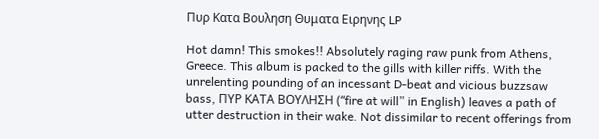Πυρ Κατα Βουληση Θυματα Ειρηνης LP

Hot damn! This smokes!! Absolutely raging raw punk from Athens, Greece. This album is packed to the gills with killer riffs. With the unrelenting pounding of an incessant D-beat and vicious buzzsaw bass, ΠΥΡ ΚΑΤΑ ΒΟΥΛΗΣH (“fire at will” in English) leaves a path of utter destruction in their wake. Not dissimilar to recent offerings from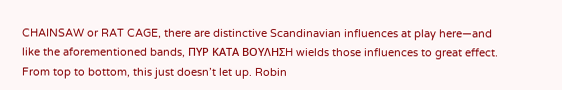CHAINSAW or RAT CAGE, there are distinctive Scandinavian influences at play here—and like the aforementioned bands, ΠΥΡ ΚΑΤΑ ΒΟΥΛΗΣH wields those influences to great effect. From top to bottom, this just doesn’t let up. Robin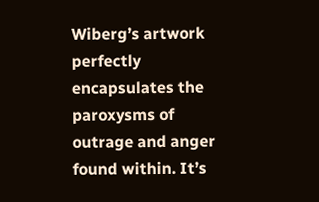Wiberg’s artwork perfectly encapsulates the paroxysms of outrage and anger found within. It’s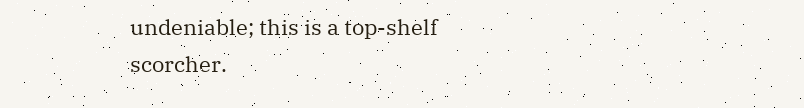undeniable; this is a top-shelf scorcher.